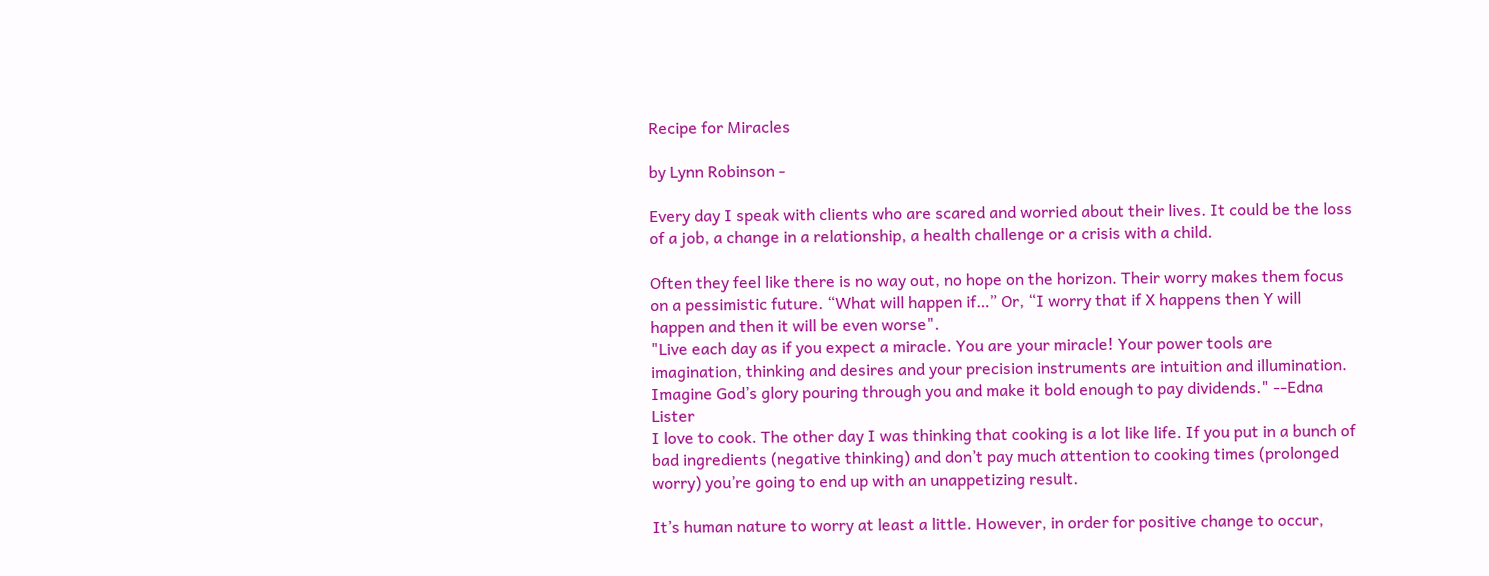Recipe for Miracles

by Lynn Robinson -

Every day I speak with clients who are scared and worried about their lives. It could be the loss of a job, a change in a relationship, a health challenge or a crisis with a child.

Often they feel like there is no way out, no hope on the horizon. Their worry makes them focus on a pessimistic future. “What will happen if…” Or, “I worry that if X happens then Y will happen and then it will be even worse".
"Live each day as if you expect a miracle. You are your miracle! Your power tools are imagination, thinking and desires and your precision instruments are intuition and illumination. Imagine God’s glory pouring through you and make it bold enough to pay dividends." --Edna Lister
I love to cook. The other day I was thinking that cooking is a lot like life. If you put in a bunch of bad ingredients (negative thinking) and don’t pay much attention to cooking times (prolonged worry) you’re going to end up with an unappetizing result.

It’s human nature to worry at least a little. However, in order for positive change to occur,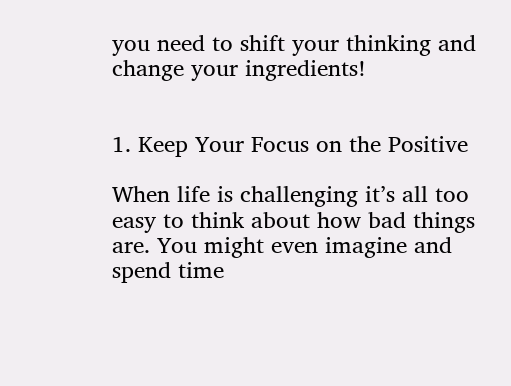you need to shift your thinking and change your ingredients!


1. Keep Your Focus on the Positive

When life is challenging it’s all too easy to think about how bad things are. You might even imagine and spend time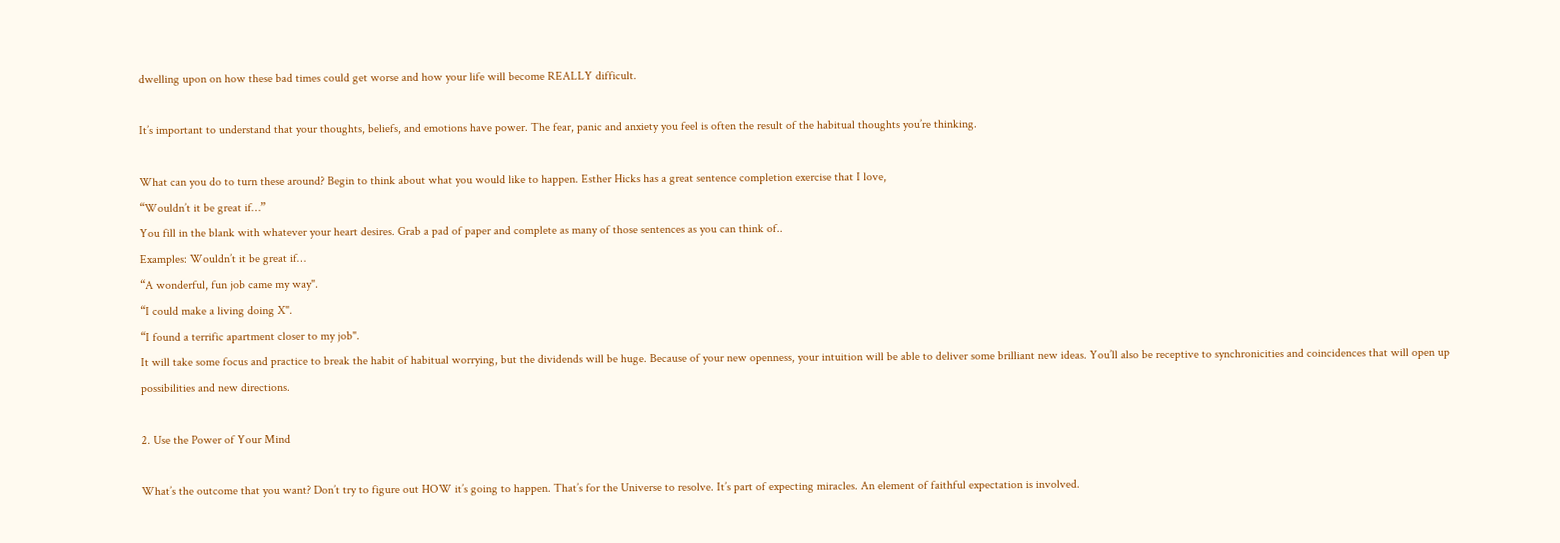dwelling upon on how these bad times could get worse and how your life will become REALLY difficult.

It’s important to understand that your thoughts, beliefs, and emotions have power. The fear, panic and anxiety you feel is often the result of the habitual thoughts you’re thinking.

What can you do to turn these around? Begin to think about what you would like to happen. Esther Hicks has a great sentence completion exercise that I love,
“Wouldn’t it be great if…”
You fill in the blank with whatever your heart desires. Grab a pad of paper and complete as many of those sentences as you can think of..
Examples: Wouldn’t it be great if…
“A wonderful, fun job came my way".
“I could make a living doing X".
“I found a terrific apartment closer to my job".
It will take some focus and practice to break the habit of habitual worrying, but the dividends will be huge. Because of your new openness, your intuition will be able to deliver some brilliant new ideas. You’ll also be receptive to synchronicities and coincidences that will open up possibilities and new directions.

2. Use the Power of Your Mind

What’s the outcome that you want? Don’t try to figure out HOW it’s going to happen. That’s for the Universe to resolve. It’s part of expecting miracles. An element of faithful expectation is involved.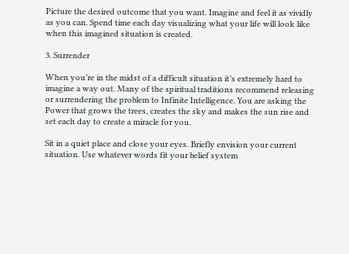Picture the desired outcome that you want. Imagine and feel it as vividly as you can. Spend time each day visualizing what your life will look like when this imagined situation is created.

3. Surrender

When you’re in the midst of a difficult situation it’s extremely hard to imagine a way out. Many of the spiritual traditions recommend releasing or surrendering the problem to Infinite Intelligence. You are asking the Power that grows the trees, creates the sky and makes the sun rise and set each day to create a miracle for you.

Sit in a quiet place and close your eyes. Briefly envision your current situation. Use whatever words fit your belief system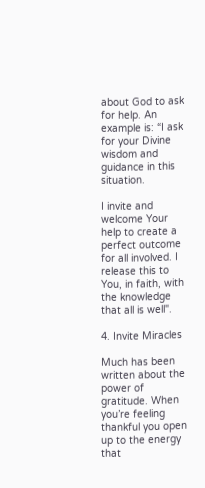about God to ask for help. An example is: “I ask for your Divine wisdom and guidance in this situation.

I invite and welcome Your help to create a perfect outcome for all involved. I release this to You, in faith, with the knowledge that all is well".

4. Invite Miracles

Much has been written about the power of gratitude. When you’re feeling thankful you open up to the energy that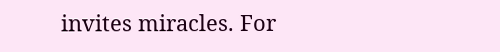invites miracles. For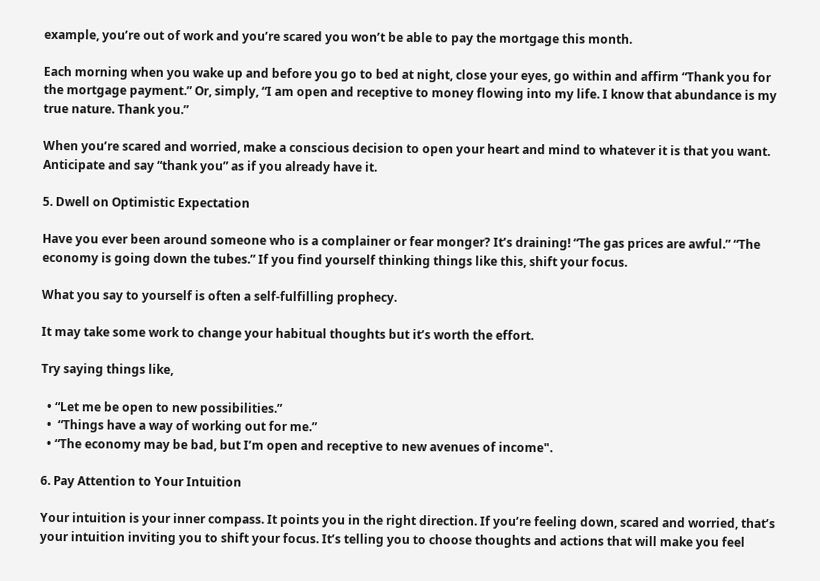example, you’re out of work and you’re scared you won’t be able to pay the mortgage this month.

Each morning when you wake up and before you go to bed at night, close your eyes, go within and affirm “Thank you for the mortgage payment.” Or, simply, “I am open and receptive to money flowing into my life. I know that abundance is my true nature. Thank you.”

When you’re scared and worried, make a conscious decision to open your heart and mind to whatever it is that you want. Anticipate and say “thank you” as if you already have it.

5. Dwell on Optimistic Expectation

Have you ever been around someone who is a complainer or fear monger? It’s draining! “The gas prices are awful.” “The economy is going down the tubes.” If you find yourself thinking things like this, shift your focus.

What you say to yourself is often a self-fulfilling prophecy.

It may take some work to change your habitual thoughts but it’s worth the effort.

Try saying things like,

  • “Let me be open to new possibilities.”
  •  “Things have a way of working out for me.”
  • “The economy may be bad, but I’m open and receptive to new avenues of income".

6. Pay Attention to Your Intuition

Your intuition is your inner compass. It points you in the right direction. If you’re feeling down, scared and worried, that’s your intuition inviting you to shift your focus. It’s telling you to choose thoughts and actions that will make you feel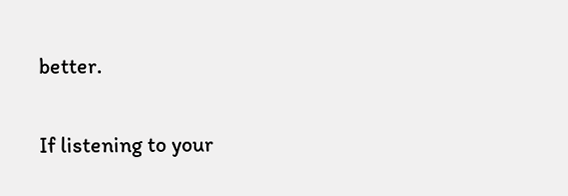better.

If listening to your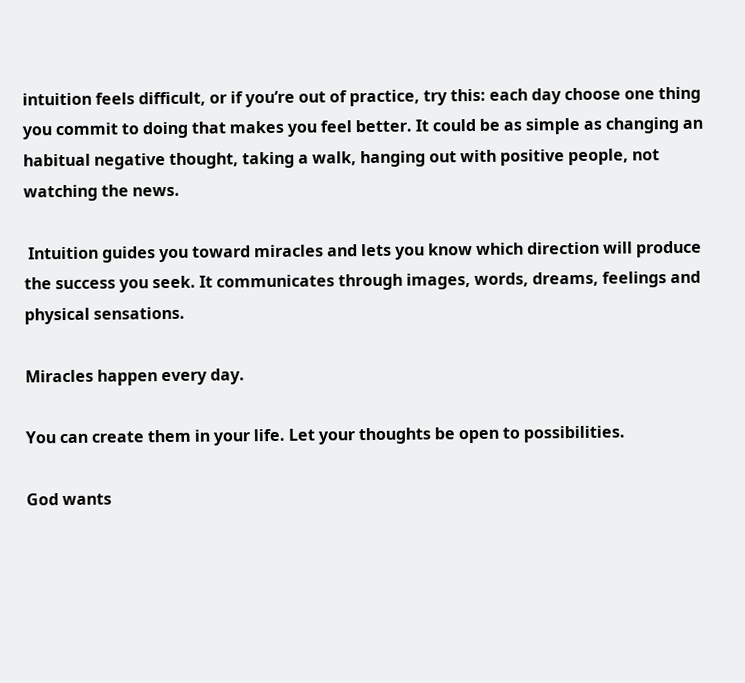intuition feels difficult, or if you’re out of practice, try this: each day choose one thing you commit to doing that makes you feel better. It could be as simple as changing an habitual negative thought, taking a walk, hanging out with positive people, not watching the news.

 Intuition guides you toward miracles and lets you know which direction will produce the success you seek. It communicates through images, words, dreams, feelings and physical sensations.

Miracles happen every day.

You can create them in your life. Let your thoughts be open to possibilities.

God wants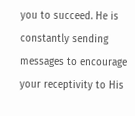you to succeed. He is constantly sending messages to encourage your receptivity to His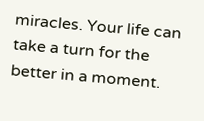miracles. Your life can take a turn for the better in a moment.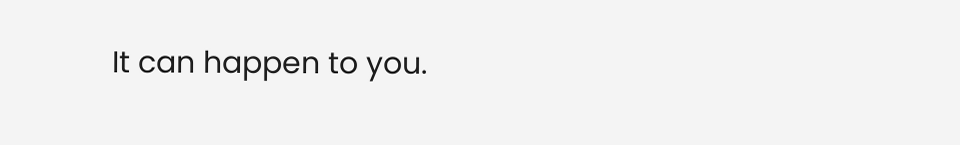It can happen to you.